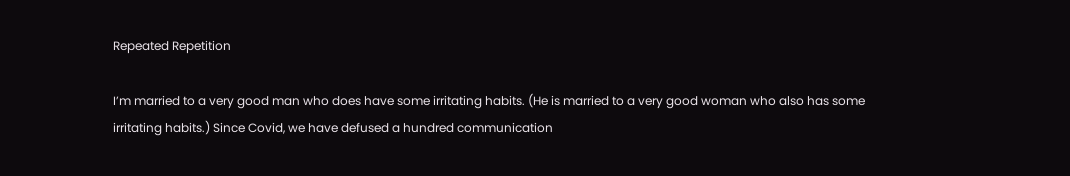Repeated Repetition

I’m married to a very good man who does have some irritating habits. (He is married to a very good woman who also has some irritating habits.) Since Covid, we have defused a hundred communication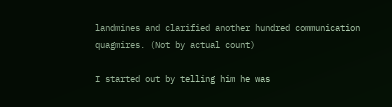landmines and clarified another hundred communication quagmires. (Not by actual count)

I started out by telling him he was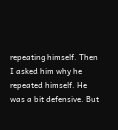repeating himself. Then I asked him why he repeated himself. He was a bit defensive. But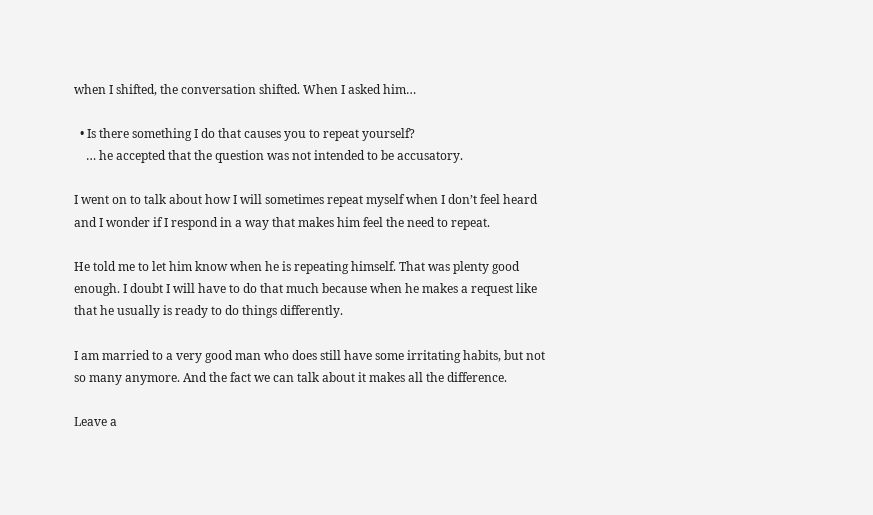when I shifted, the conversation shifted. When I asked him…

  • Is there something I do that causes you to repeat yourself?
    … he accepted that the question was not intended to be accusatory.

I went on to talk about how I will sometimes repeat myself when I don’t feel heard and I wonder if I respond in a way that makes him feel the need to repeat.

He told me to let him know when he is repeating himself. That was plenty good enough. I doubt I will have to do that much because when he makes a request like that he usually is ready to do things differently.

I am married to a very good man who does still have some irritating habits, but not so many anymore. And the fact we can talk about it makes all the difference.

Leave a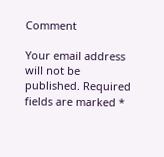Comment

Your email address will not be published. Required fields are marked *